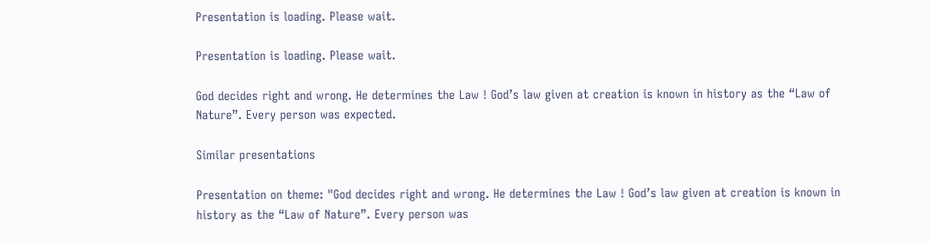Presentation is loading. Please wait.

Presentation is loading. Please wait.

God decides right and wrong. He determines the Law ! God’s law given at creation is known in history as the “Law of Nature”. Every person was expected.

Similar presentations

Presentation on theme: "God decides right and wrong. He determines the Law ! God’s law given at creation is known in history as the “Law of Nature”. Every person was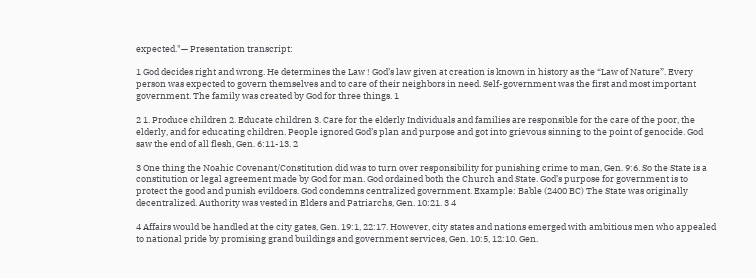expected."— Presentation transcript:

1 God decides right and wrong. He determines the Law ! God’s law given at creation is known in history as the “Law of Nature”. Every person was expected to govern themselves and to care of their neighbors in need. Self-government was the first and most important government. The family was created by God for three things. 1

2 1. Produce children 2. Educate children 3. Care for the elderly Individuals and families are responsible for the care of the poor, the elderly, and for educating children. People ignored God’s plan and purpose and got into grievous sinning to the point of genocide. God saw the end of all flesh, Gen. 6:11-13. 2

3 One thing the Noahic Covenant/Constitution did was to turn over responsibility for punishing crime to man, Gen. 9:6. So the State is a constitution or legal agreement made by God for man. God ordained both the Church and State. God’s purpose for government is to protect the good and punish evildoers. God condemns centralized government. Example: Bable (2400 BC) The State was originally decentralized. Authority was vested in Elders and Patriarchs, Gen. 10:21. 3 4

4 Affairs would be handled at the city gates, Gen. 19:1, 22:17. However, city states and nations emerged with ambitious men who appealed to national pride by promising grand buildings and government services, Gen. 10:5, 12:10. Gen.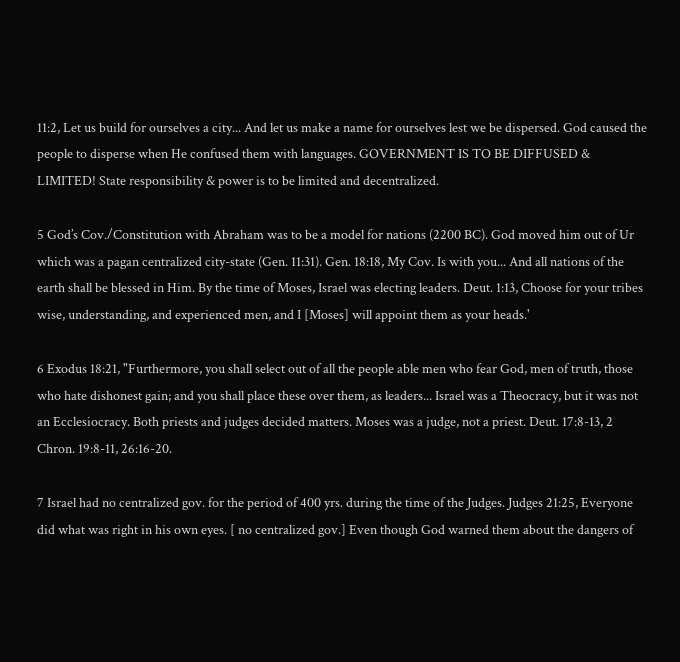11:2, Let us build for ourselves a city... And let us make a name for ourselves lest we be dispersed. God caused the people to disperse when He confused them with languages. GOVERNMENT IS TO BE DIFFUSED & LIMITED! State responsibility & power is to be limited and decentralized.

5 God’s Cov./Constitution with Abraham was to be a model for nations (2200 BC). God moved him out of Ur which was a pagan centralized city-state (Gen. 11:31). Gen. 18:18, My Cov. Is with you... And all nations of the earth shall be blessed in Him. By the time of Moses, Israel was electing leaders. Deut. 1:13, Choose for your tribes wise, understanding, and experienced men, and I [Moses] will appoint them as your heads.'

6 Exodus 18:21, "Furthermore, you shall select out of all the people able men who fear God, men of truth, those who hate dishonest gain; and you shall place these over them, as leaders... Israel was a Theocracy, but it was not an Ecclesiocracy. Both priests and judges decided matters. Moses was a judge, not a priest. Deut. 17:8-13, 2 Chron. 19:8-11, 26:16-20.

7 Israel had no centralized gov. for the period of 400 yrs. during the time of the Judges. Judges 21:25, Everyone did what was right in his own eyes. [ no centralized gov.] Even though God warned them about the dangers of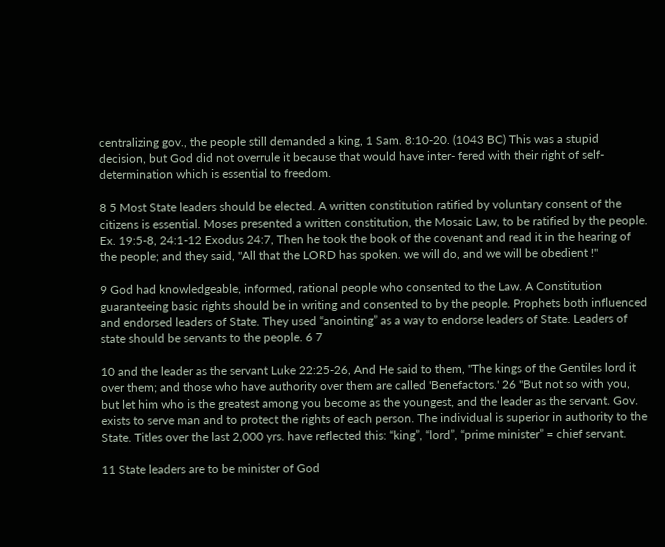centralizing gov., the people still demanded a king, 1 Sam. 8:10-20. (1043 BC) This was a stupid decision, but God did not overrule it because that would have inter- fered with their right of self-determination which is essential to freedom.

8 5 Most State leaders should be elected. A written constitution ratified by voluntary consent of the citizens is essential. Moses presented a written constitution, the Mosaic Law, to be ratified by the people. Ex. 19:5-8, 24:1-12 Exodus 24:7, Then he took the book of the covenant and read it in the hearing of the people; and they said, "All that the LORD has spoken. we will do, and we will be obedient !"

9 God had knowledgeable, informed, rational people who consented to the Law. A Constitution guaranteeing basic rights should be in writing and consented to by the people. Prophets both influenced and endorsed leaders of State. They used “anointing” as a way to endorse leaders of State. Leaders of state should be servants to the people. 6 7

10 and the leader as the servant Luke 22:25-26, And He said to them, "The kings of the Gentiles lord it over them; and those who have authority over them are called 'Benefactors.' 26 "But not so with you, but let him who is the greatest among you become as the youngest, and the leader as the servant. Gov. exists to serve man and to protect the rights of each person. The individual is superior in authority to the State. Titles over the last 2,000 yrs. have reflected this: “king”, “lord”, “prime minister” = chief servant.

11 State leaders are to be minister of God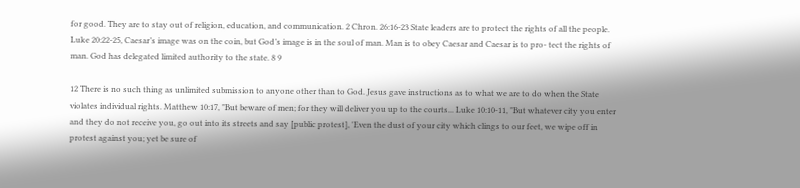for good. They are to stay out of religion, education, and communication. 2 Chron. 26:16-23 State leaders are to protect the rights of all the people. Luke 20:22-25, Caesar’s image was on the coin, but God’s image is in the soul of man. Man is to obey Caesar and Caesar is to pro- tect the rights of man. God has delegated limited authority to the state. 8 9

12 There is no such thing as unlimited submission to anyone other than to God. Jesus gave instructions as to what we are to do when the State violates individual rights. Matthew 10:17, "But beware of men; for they will deliver you up to the courts... Luke 10:10-11, "But whatever city you enter and they do not receive you, go out into its streets and say [public protest], 'Even the dust of your city which clings to our feet, we wipe off in protest against you; yet be sure of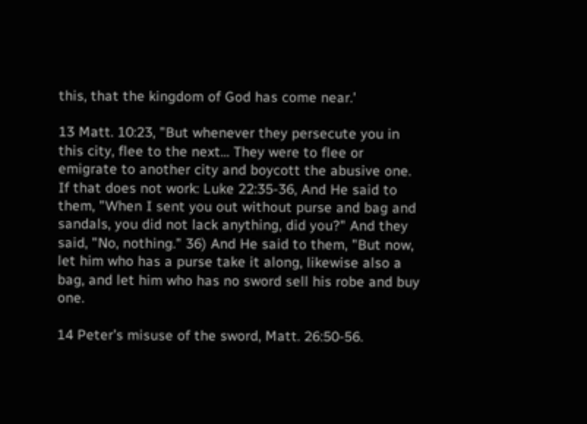this, that the kingdom of God has come near.'

13 Matt. 10:23, "But whenever they persecute you in this city, flee to the next... They were to flee or emigrate to another city and boycott the abusive one. If that does not work: Luke 22:35-36, And He said to them, "When I sent you out without purse and bag and sandals, you did not lack anything, did you?" And they said, "No, nothing." 36) And He said to them, "But now, let him who has a purse take it along, likewise also a bag, and let him who has no sword sell his robe and buy one.

14 Peter’s misuse of the sword, Matt. 26:50-56.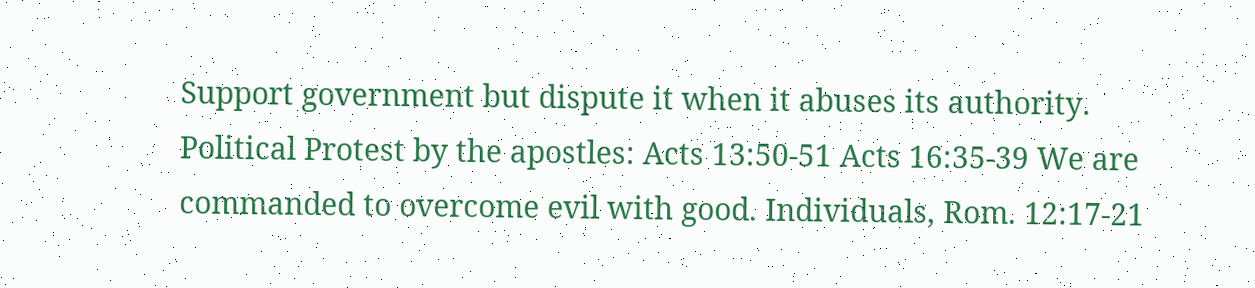Support government but dispute it when it abuses its authority. Political Protest by the apostles: Acts 13:50-51 Acts 16:35-39 We are commanded to overcome evil with good. Individuals, Rom. 12:17-21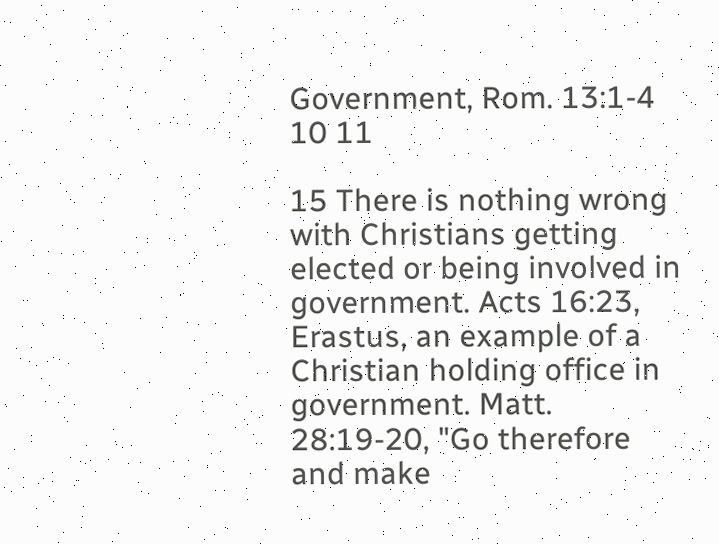Government, Rom. 13:1-4 10 11

15 There is nothing wrong with Christians getting elected or being involved in government. Acts 16:23, Erastus, an example of a Christian holding office in government. Matt. 28:19-20, "Go therefore and make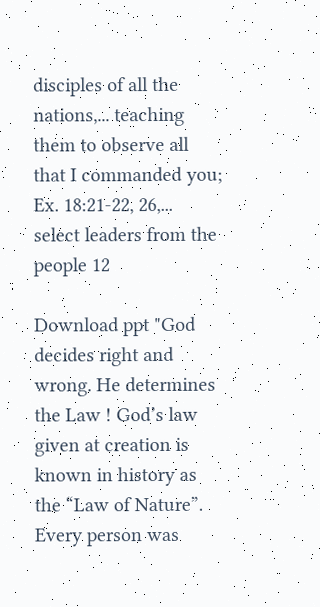disciples of all the nations,... teaching them to observe all that I commanded you; Ex. 18:21-22, 26,... select leaders from the people 12

Download ppt "God decides right and wrong. He determines the Law ! God’s law given at creation is known in history as the “Law of Nature”. Every person was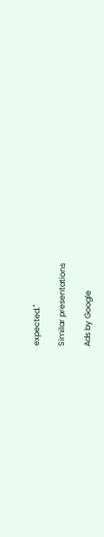expected."

Similar presentations

Ads by Google